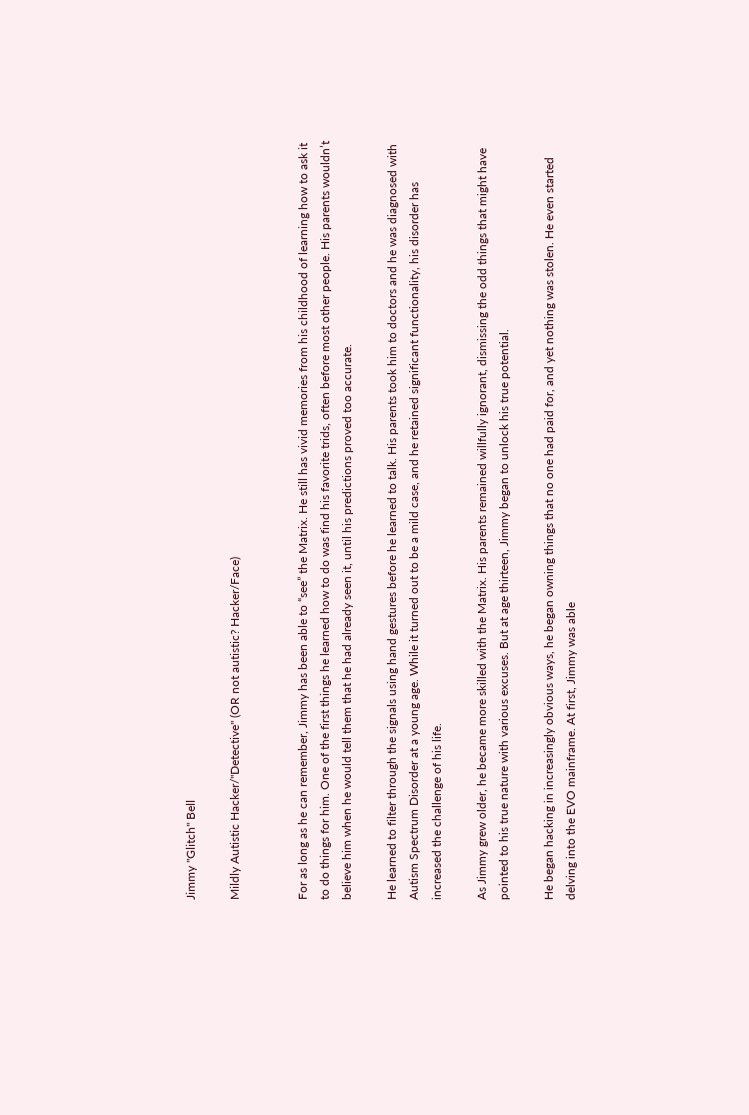Jimmy "Glitch" Bell

Mildly Autistic Hacker/"Detective" (OR not autistic? Hacker/Face)


For as long as he can remember, Jimmy has been able to “see” the Matrix. He still has vivid memories from his childhood of learning how to ask it to do things for him. One of the first things he learned how to do was find his favorite trids, often before most other people. His parents wouldn’t believe him when he would tell them that he had already seen it, until his predictions proved too accurate.

He learned to filter through the signals using hand gestures before he learned to talk. His parents took him to doctors and he was diagnosed with Autism Spectrum Disorder at a young age. While it turned out to be a mild case, and he retained significant functionality, his disorder has increased the challenge of his life.

As Jimmy grew older, he became more skilled with the Matrix. His parents remained willfully ignorant, dismissing the odd things that might have pointed to his true nature with various excuses. But at age thirteen, Jimmy began to unlock his true potential.

He began hacking in increasingly obvious ways, he began owning things that no one had paid for, and yet nothing was stolen. He even started delving into the EVO mainframe. At first, Jimmy was able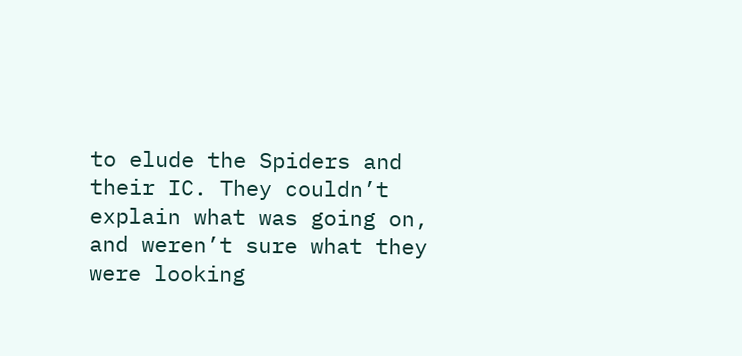to elude the Spiders and their IC. They couldn’t explain what was going on, and weren’t sure what they were looking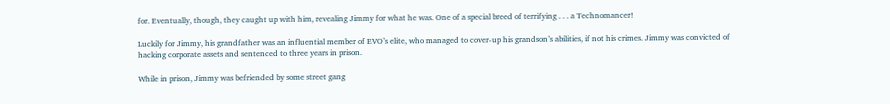for. Eventually, though, they caught up with him, revealing Jimmy for what he was. One of a special breed of terrifying . . . a Technomancer!

Luckily for Jimmy, his grandfather was an influential member of EVO’s elite, who managed to cover-up his grandson’s abilities, if not his crimes. Jimmy was convicted of hacking corporate assets and sentenced to three years in prison.

While in prison, Jimmy was befriended by some street gang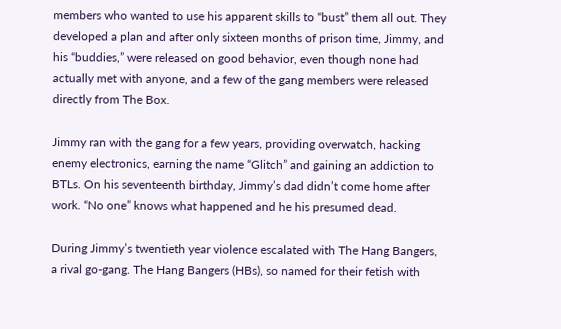members who wanted to use his apparent skills to “bust” them all out. They developed a plan and after only sixteen months of prison time, Jimmy, and his “buddies,” were released on good behavior, even though none had actually met with anyone, and a few of the gang members were released directly from The Box.

Jimmy ran with the gang for a few years, providing overwatch, hacking enemy electronics, earning the name “Glitch” and gaining an addiction to BTLs. On his seventeenth birthday, Jimmy’s dad didn’t come home after work. “No one” knows what happened and he his presumed dead.

During Jimmy’s twentieth year violence escalated with The Hang Bangers, a rival go-gang. The Hang Bangers (HBs), so named for their fetish with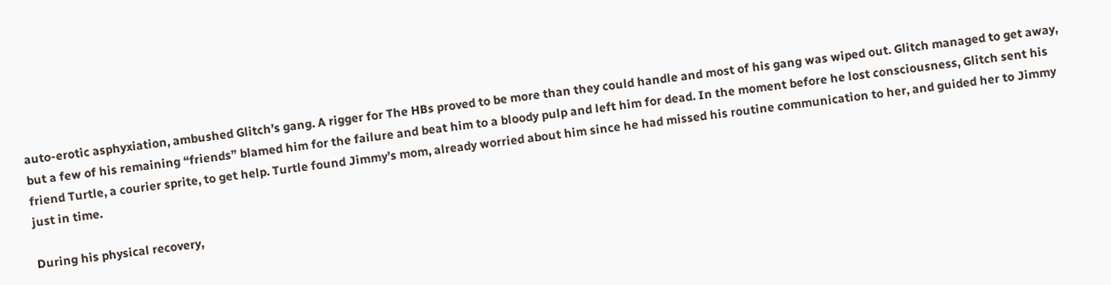auto-erotic asphyxiation, ambushed Glitch’s gang. A rigger for The HBs proved to be more than they could handle and most of his gang was wiped out. Glitch managed to get away, but a few of his remaining “friends” blamed him for the failure and beat him to a bloody pulp and left him for dead. In the moment before he lost consciousness, Glitch sent his friend Turtle, a courier sprite, to get help. Turtle found Jimmy’s mom, already worried about him since he had missed his routine communication to her, and guided her to Jimmy just in time.

During his physical recovery,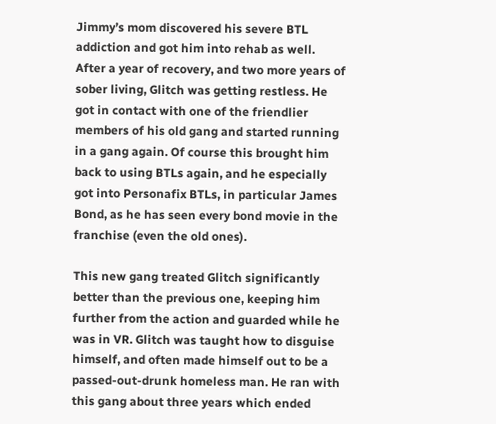Jimmy’s mom discovered his severe BTL addiction and got him into rehab as well. After a year of recovery, and two more years of sober living, Glitch was getting restless. He got in contact with one of the friendlier members of his old gang and started running in a gang again. Of course this brought him back to using BTLs again, and he especially got into Personafix BTLs, in particular James Bond, as he has seen every bond movie in the franchise (even the old ones).

This new gang treated Glitch significantly better than the previous one, keeping him further from the action and guarded while he was in VR. Glitch was taught how to disguise himself, and often made himself out to be a passed-out-drunk homeless man. He ran with this gang about three years which ended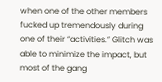when one of the other members fucked up tremendously during one of their “activities.” Glitch was able to minimize the impact, but most of the gang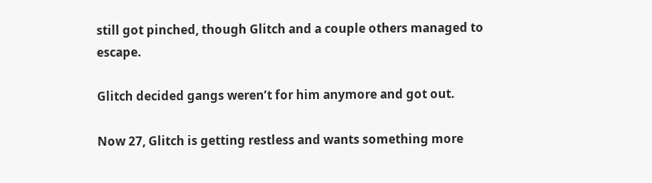still got pinched, though Glitch and a couple others managed to escape.

Glitch decided gangs weren’t for him anymore and got out.

Now 27, Glitch is getting restless and wants something more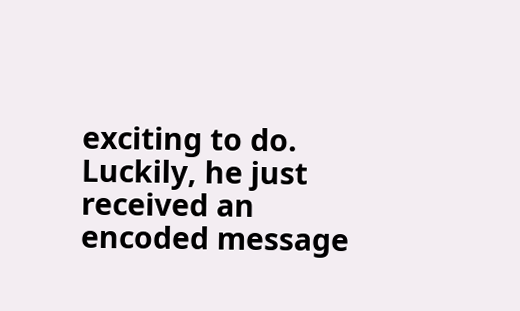exciting to do. Luckily, he just received an encoded message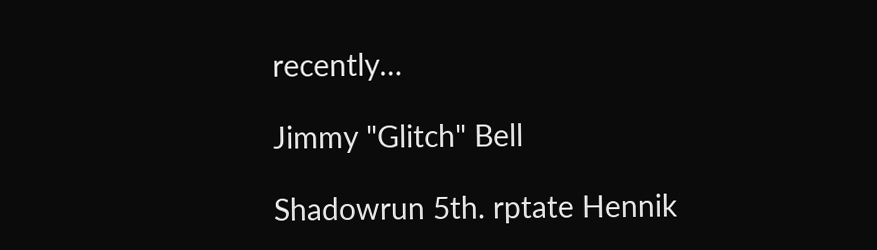recently…

Jimmy "Glitch" Bell

Shadowrun 5th. rptate Hennik